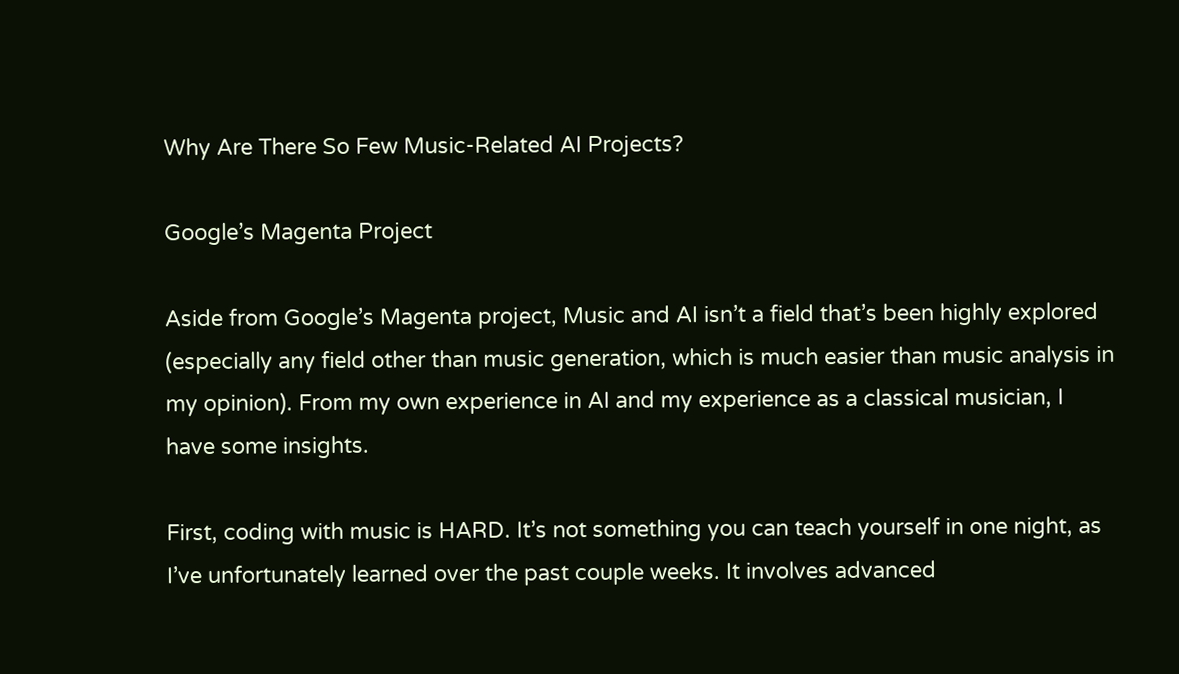Why Are There So Few Music-Related AI Projects?

Google’s Magenta Project

Aside from Google’s Magenta project, Music and AI isn’t a field that’s been highly explored (especially any field other than music generation, which is much easier than music analysis in my opinion). From my own experience in AI and my experience as a classical musician, I have some insights.

First, coding with music is HARD. It’s not something you can teach yourself in one night, as I’ve unfortunately learned over the past couple weeks. It involves advanced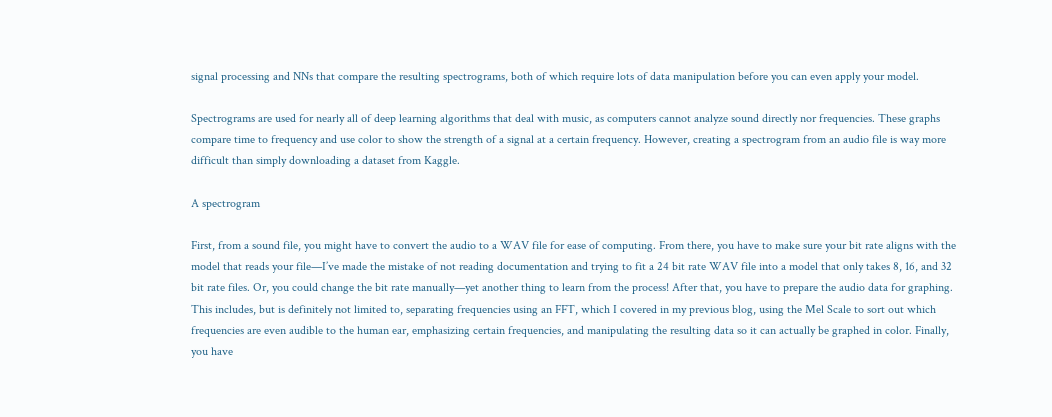signal processing and NNs that compare the resulting spectrograms, both of which require lots of data manipulation before you can even apply your model.

Spectrograms are used for nearly all of deep learning algorithms that deal with music, as computers cannot analyze sound directly nor frequencies. These graphs compare time to frequency and use color to show the strength of a signal at a certain frequency. However, creating a spectrogram from an audio file is way more difficult than simply downloading a dataset from Kaggle.

A spectrogram

First, from a sound file, you might have to convert the audio to a WAV file for ease of computing. From there, you have to make sure your bit rate aligns with the model that reads your file—I’ve made the mistake of not reading documentation and trying to fit a 24 bit rate WAV file into a model that only takes 8, 16, and 32 bit rate files. Or, you could change the bit rate manually—yet another thing to learn from the process! After that, you have to prepare the audio data for graphing. This includes, but is definitely not limited to, separating frequencies using an FFT, which I covered in my previous blog, using the Mel Scale to sort out which frequencies are even audible to the human ear, emphasizing certain frequencies, and manipulating the resulting data so it can actually be graphed in color. Finally, you have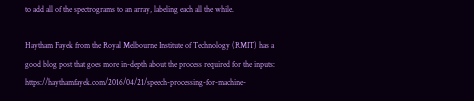to add all of the spectrograms to an array, labeling each all the while.

Haytham Fayek from the Royal Melbourne Institute of Technology (RMIT) has a good blog post that goes more in-depth about the process required for the inputs: https://haythamfayek.com/2016/04/21/speech-processing-for-machine-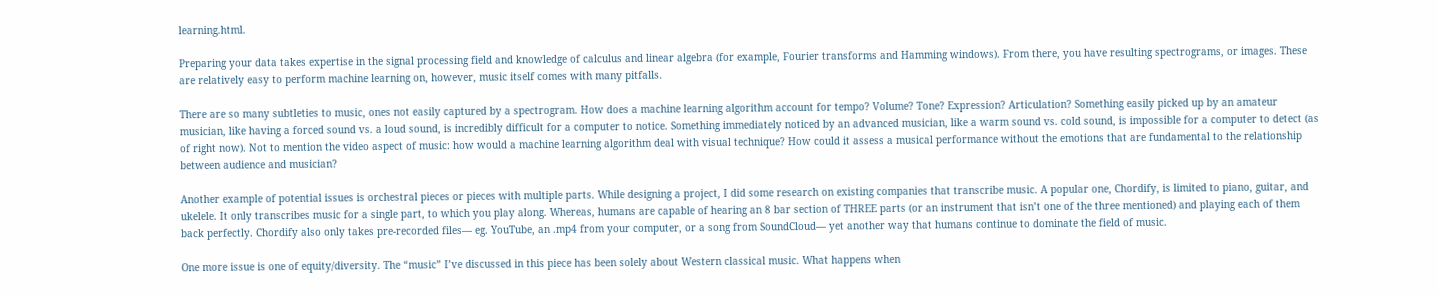learning.html.

Preparing your data takes expertise in the signal processing field and knowledge of calculus and linear algebra (for example, Fourier transforms and Hamming windows). From there, you have resulting spectrograms, or images. These are relatively easy to perform machine learning on, however, music itself comes with many pitfalls.

There are so many subtleties to music, ones not easily captured by a spectrogram. How does a machine learning algorithm account for tempo? Volume? Tone? Expression? Articulation? Something easily picked up by an amateur musician, like having a forced sound vs. a loud sound, is incredibly difficult for a computer to notice. Something immediately noticed by an advanced musician, like a warm sound vs. cold sound, is impossible for a computer to detect (as of right now). Not to mention the video aspect of music: how would a machine learning algorithm deal with visual technique? How could it assess a musical performance without the emotions that are fundamental to the relationship between audience and musician?

Another example of potential issues is orchestral pieces or pieces with multiple parts. While designing a project, I did some research on existing companies that transcribe music. A popular one, Chordify, is limited to piano, guitar, and ukelele. It only transcribes music for a single part, to which you play along. Whereas, humans are capable of hearing an 8 bar section of THREE parts (or an instrument that isn’t one of the three mentioned) and playing each of them back perfectly. Chordify also only takes pre-recorded files— eg. YouTube, an .mp4 from your computer, or a song from SoundCloud— yet another way that humans continue to dominate the field of music.

One more issue is one of equity/diversity. The “music” I’ve discussed in this piece has been solely about Western classical music. What happens when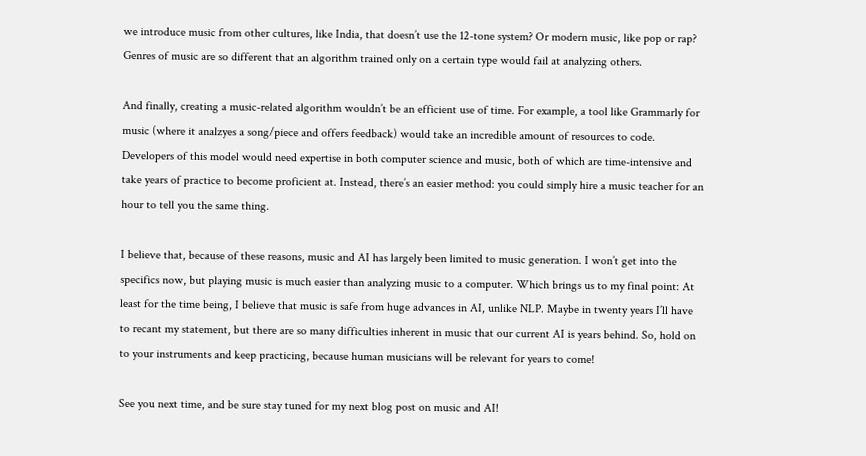we introduce music from other cultures, like India, that doesn’t use the 12-tone system? Or modern music, like pop or rap? Genres of music are so different that an algorithm trained only on a certain type would fail at analyzing others.

And finally, creating a music-related algorithm wouldn’t be an efficient use of time. For example, a tool like Grammarly for music (where it analzyes a song/piece and offers feedback) would take an incredible amount of resources to code. Developers of this model would need expertise in both computer science and music, both of which are time-intensive and take years of practice to become proficient at. Instead, there’s an easier method: you could simply hire a music teacher for an hour to tell you the same thing.

I believe that, because of these reasons, music and AI has largely been limited to music generation. I won’t get into the specifics now, but playing music is much easier than analyzing music to a computer. Which brings us to my final point: At least for the time being, I believe that music is safe from huge advances in AI, unlike NLP. Maybe in twenty years I’ll have to recant my statement, but there are so many difficulties inherent in music that our current AI is years behind. So, hold on to your instruments and keep practicing, because human musicians will be relevant for years to come!

See you next time, and be sure stay tuned for my next blog post on music and AI!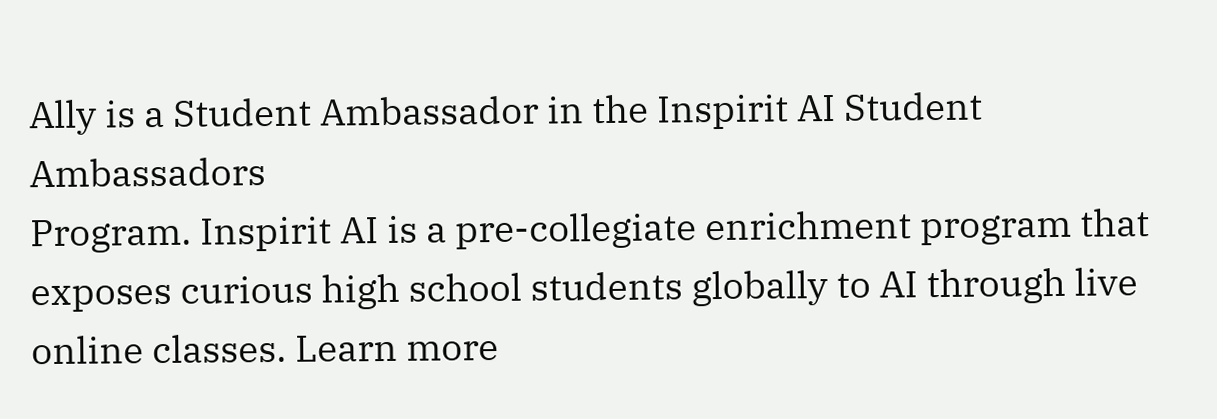Ally is a Student Ambassador in the Inspirit AI Student Ambassadors
Program. Inspirit AI is a pre-collegiate enrichment program that exposes curious high school students globally to AI through live online classes. Learn more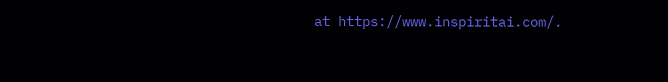at https://www.inspiritai.com/.